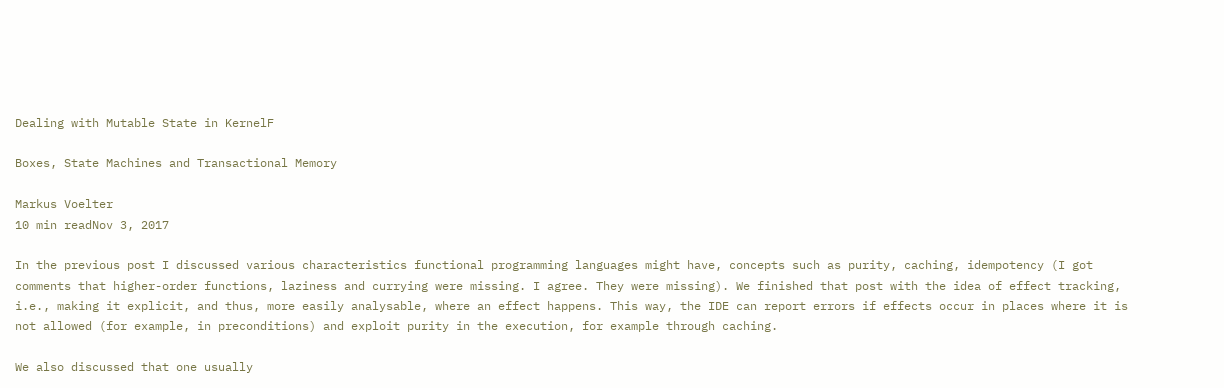Dealing with Mutable State in KernelF

Boxes, State Machines and Transactional Memory

Markus Voelter
10 min readNov 3, 2017

In the previous post I discussed various characteristics functional programming languages might have, concepts such as purity, caching, idempotency (I got comments that higher-order functions, laziness and currying were missing. I agree. They were missing). We finished that post with the idea of effect tracking, i.e., making it explicit, and thus, more easily analysable, where an effect happens. This way, the IDE can report errors if effects occur in places where it is not allowed (for example, in preconditions) and exploit purity in the execution, for example through caching.

We also discussed that one usually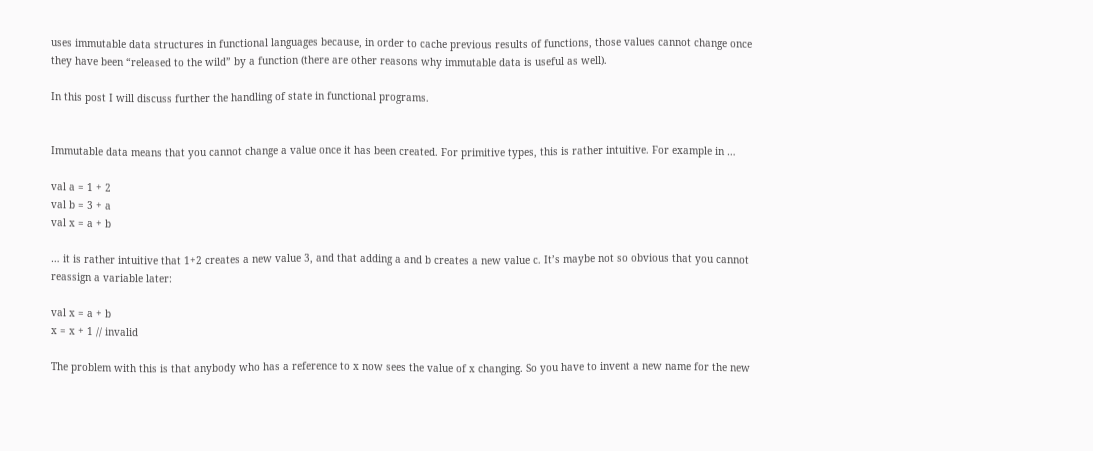uses immutable data structures in functional languages because, in order to cache previous results of functions, those values cannot change once they have been “released to the wild” by a function (there are other reasons why immutable data is useful as well).

In this post I will discuss further the handling of state in functional programs.


Immutable data means that you cannot change a value once it has been created. For primitive types, this is rather intuitive. For example in …

val a = 1 + 2
val b = 3 + a
val x = a + b

… it is rather intuitive that 1+2 creates a new value 3, and that adding a and b creates a new value c. It’s maybe not so obvious that you cannot reassign a variable later:

val x = a + b
x = x + 1 // invalid

The problem with this is that anybody who has a reference to x now sees the value of x changing. So you have to invent a new name for the new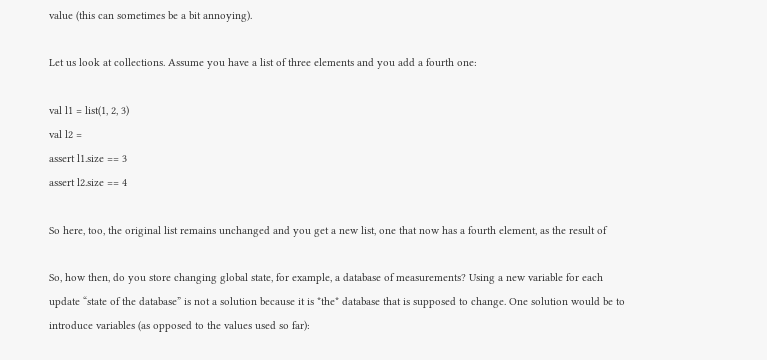value (this can sometimes be a bit annoying).

Let us look at collections. Assume you have a list of three elements and you add a fourth one:

val l1 = list(1, 2, 3)
val l2 =
assert l1.size == 3
assert l2.size == 4

So here, too, the original list remains unchanged and you get a new list, one that now has a fourth element, as the result of

So, how then, do you store changing global state, for example, a database of measurements? Using a new variable for each update “state of the database” is not a solution because it is *the* database that is supposed to change. One solution would be to introduce variables (as opposed to the values used so far):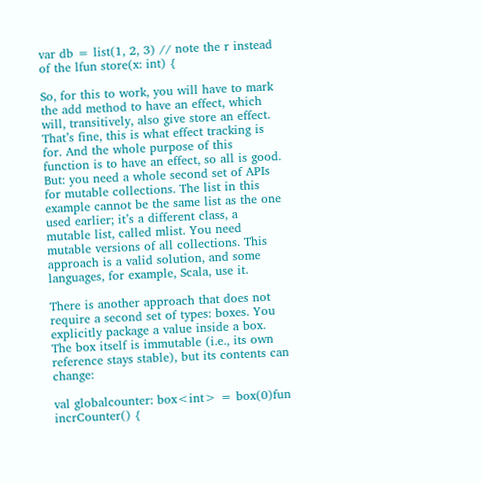var db = list(1, 2, 3) // note the r instead of the lfun store(x: int) {

So, for this to work, you will have to mark the add method to have an effect, which will, transitively, also give store an effect. That’s fine, this is what effect tracking is for. And the whole purpose of this function is to have an effect, so all is good. But: you need a whole second set of APIs for mutable collections. The list in this example cannot be the same list as the one used earlier; it’s a different class, a mutable list, called mlist. You need mutable versions of all collections. This approach is a valid solution, and some languages, for example, Scala, use it.

There is another approach that does not require a second set of types: boxes. You explicitly package a value inside a box. The box itself is immutable (i.e., its own reference stays stable), but its contents can change:

val globalcounter: box<int> = box(0)fun incrCounter() {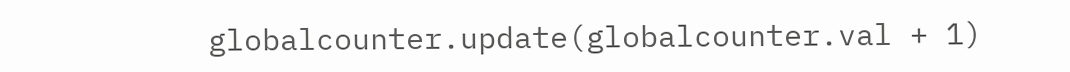globalcounter.update(globalcounter.val + 1)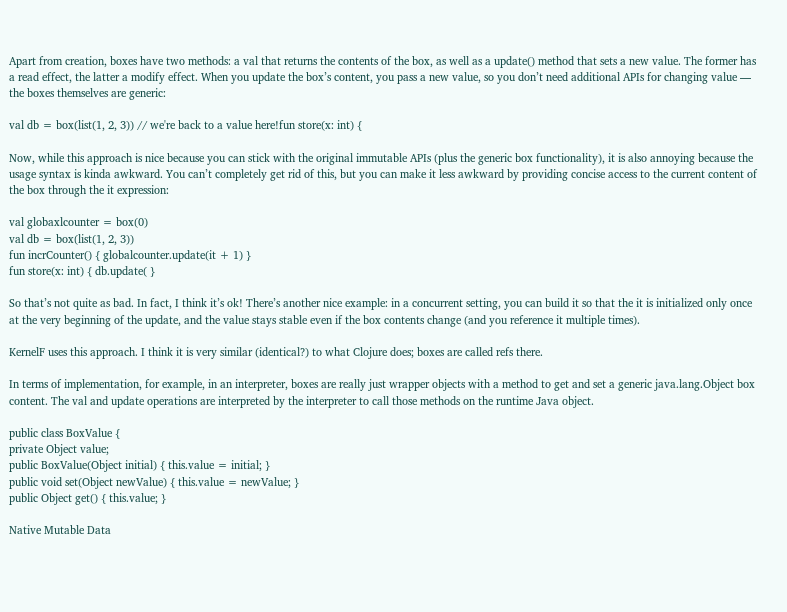Apart from creation, boxes have two methods: a val that returns the contents of the box, as well as a update() method that sets a new value. The former has a read effect, the latter a modify effect. When you update the box’s content, you pass a new value, so you don’t need additional APIs for changing value — the boxes themselves are generic:

val db = box(list(1, 2, 3)) // we're back to a value here!fun store(x: int) {

Now, while this approach is nice because you can stick with the original immutable APIs (plus the generic box functionality), it is also annoying because the usage syntax is kinda awkward. You can’t completely get rid of this, but you can make it less awkward by providing concise access to the current content of the box through the it expression:

val globaxlcounter = box(0)
val db = box(list(1, 2, 3))
fun incrCounter() { globalcounter.update(it + 1) }
fun store(x: int) { db.update( }

So that’s not quite as bad. In fact, I think it’s ok! There’s another nice example: in a concurrent setting, you can build it so that the it is initialized only once at the very beginning of the update, and the value stays stable even if the box contents change (and you reference it multiple times).

KernelF uses this approach. I think it is very similar (identical?) to what Clojure does; boxes are called refs there.

In terms of implementation, for example, in an interpreter, boxes are really just wrapper objects with a method to get and set a generic java.lang.Object box content. The val and update operations are interpreted by the interpreter to call those methods on the runtime Java object.

public class BoxValue {
private Object value;
public BoxValue(Object initial) { this.value = initial; }
public void set(Object newValue) { this.value = newValue; }
public Object get() { this.value; }

Native Mutable Data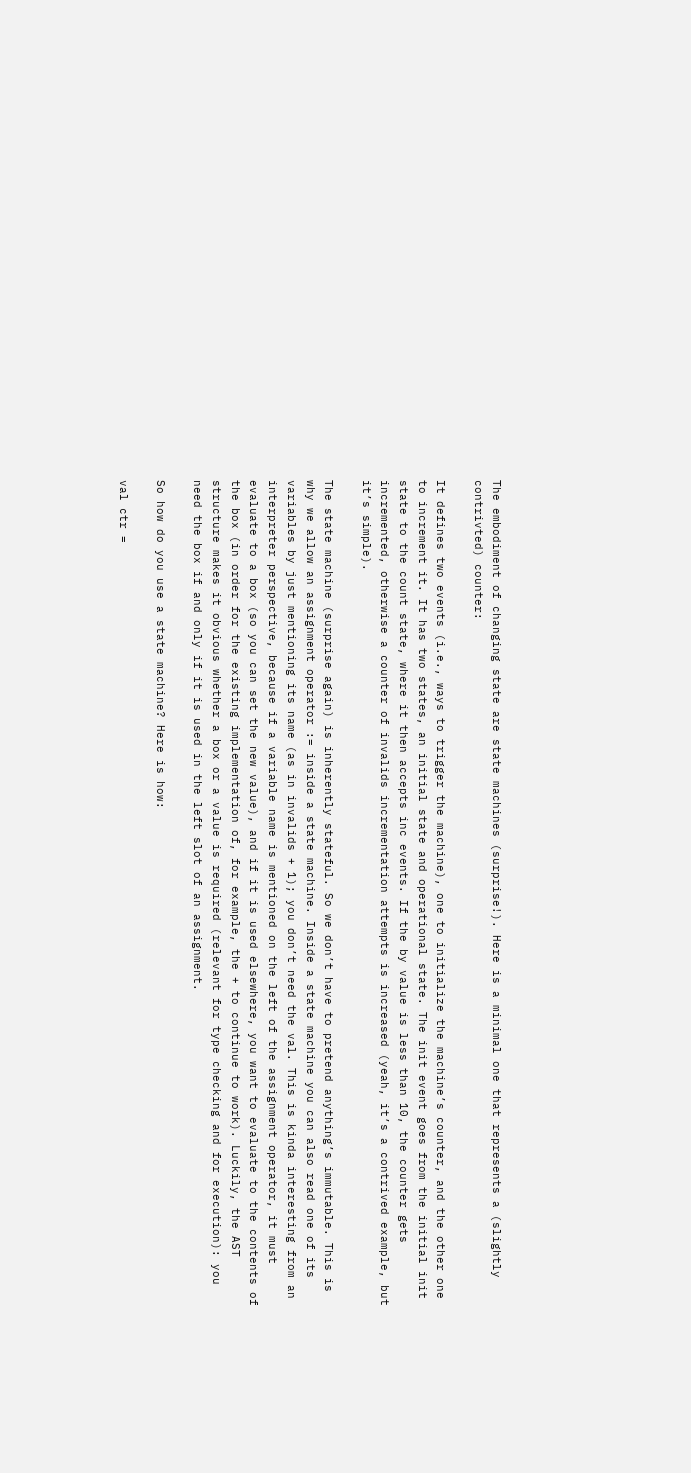The embodiment of changing state are state machines (surprise!). Here is a minimal one that represents a (slightly contrivted) counter:

It defines two events (i.e., ways to trigger the machine), one to initialize the machine’s counter, and the other one to increment it. It has two states, an initial state and operational state. The init event goes from the initial init state to the count state, where it then accepts inc events. If the by value is less than 10, the counter gets incremented, otherwise a counter of invalids incrementation attempts is increased (yeah, it’s a contrived example, but it’s simple).

The state machine (surprise again) is inherently stateful. So we don’t have to pretend anything’s immutable. This is why we allow an assignment operator := inside a state machine. Inside a state machine you can also read one of its variables by just mentioning its name (as in invalids + 1); you don’t need the val. This is kinda interesting from an interpreter perspective, because if a variable name is mentioned on the left of the assignment operator, it must evaluate to a box (so you can set the new value), and if it is used elsewhere, you want to evaluate to the contents of the box (in order for the existing implementation of, for example, the + to continue to work). Luckily, the AST structure makes it obvious whether a box or a value is required (relevant for type checking and for execution): you need the box if and only if it is used in the left slot of an assignment.

So how do you use a state machine? Here is how:

val ctr =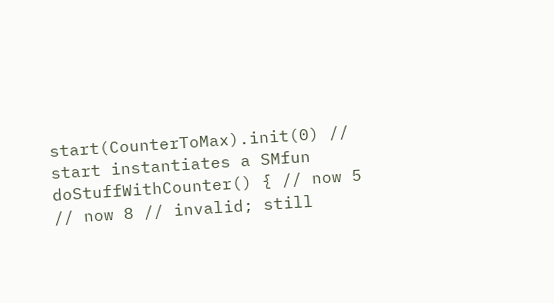start(CounterToMax).init(0) // start instantiates a SMfun doStuffWithCounter() { // now 5 // now 8 // invalid; still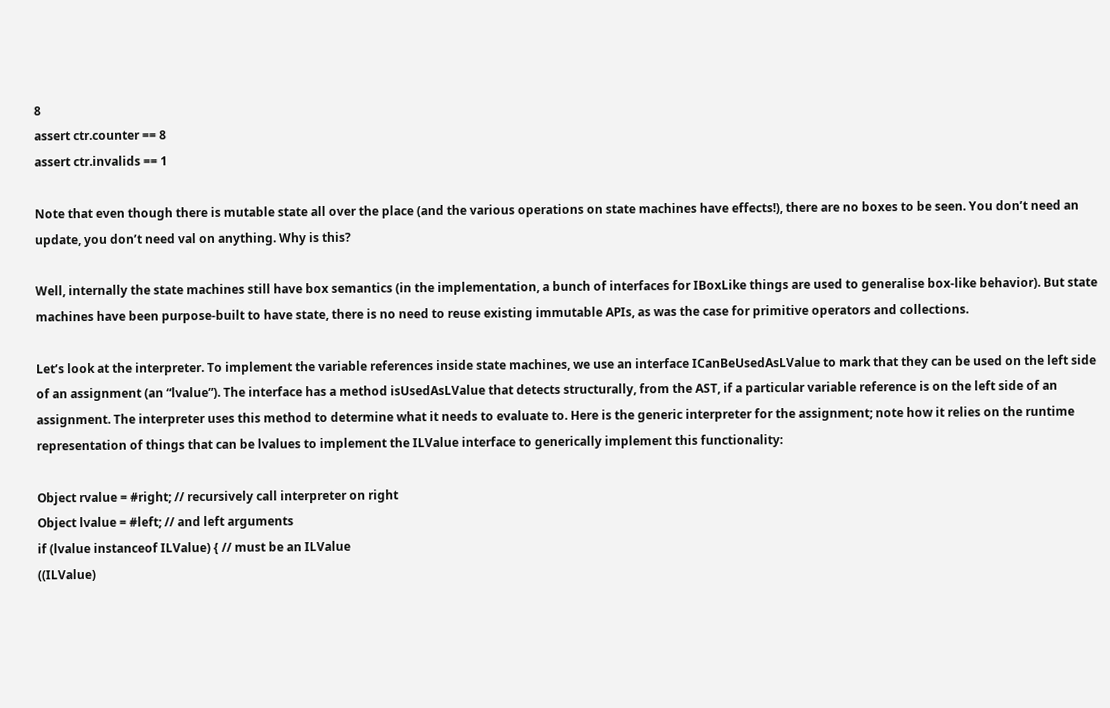8
assert ctr.counter == 8
assert ctr.invalids == 1

Note that even though there is mutable state all over the place (and the various operations on state machines have effects!), there are no boxes to be seen. You don’t need an update, you don’t need val on anything. Why is this?

Well, internally the state machines still have box semantics (in the implementation, a bunch of interfaces for IBoxLike things are used to generalise box-like behavior). But state machines have been purpose-built to have state, there is no need to reuse existing immutable APIs, as was the case for primitive operators and collections.

Let’s look at the interpreter. To implement the variable references inside state machines, we use an interface ICanBeUsedAsLValue to mark that they can be used on the left side of an assignment (an “lvalue”). The interface has a method isUsedAsLValue that detects structurally, from the AST, if a particular variable reference is on the left side of an assignment. The interpreter uses this method to determine what it needs to evaluate to. Here is the generic interpreter for the assignment; note how it relies on the runtime representation of things that can be lvalues to implement the ILValue interface to generically implement this functionality:

Object rvalue = #right; // recursively call interpreter on right
Object lvalue = #left; // and left arguments
if (lvalue instanceof ILValue) { // must be an ILValue
((ILValue)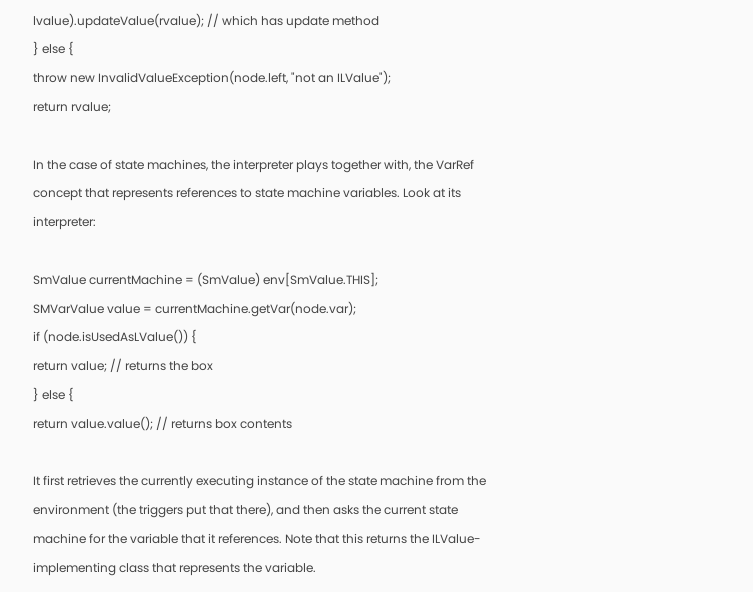lvalue).updateValue(rvalue); // which has update method
} else {
throw new InvalidValueException(node.left, "not an ILValue");
return rvalue;

In the case of state machines, the interpreter plays together with, the VarRef concept that represents references to state machine variables. Look at its interpreter:

SmValue currentMachine = (SmValue) env[SmValue.THIS];
SMVarValue value = currentMachine.getVar(node.var);
if (node.isUsedAsLValue()) {
return value; // returns the box
} else {
return value.value(); // returns box contents

It first retrieves the currently executing instance of the state machine from the environment (the triggers put that there), and then asks the current state machine for the variable that it references. Note that this returns the ILValue-implementing class that represents the variable.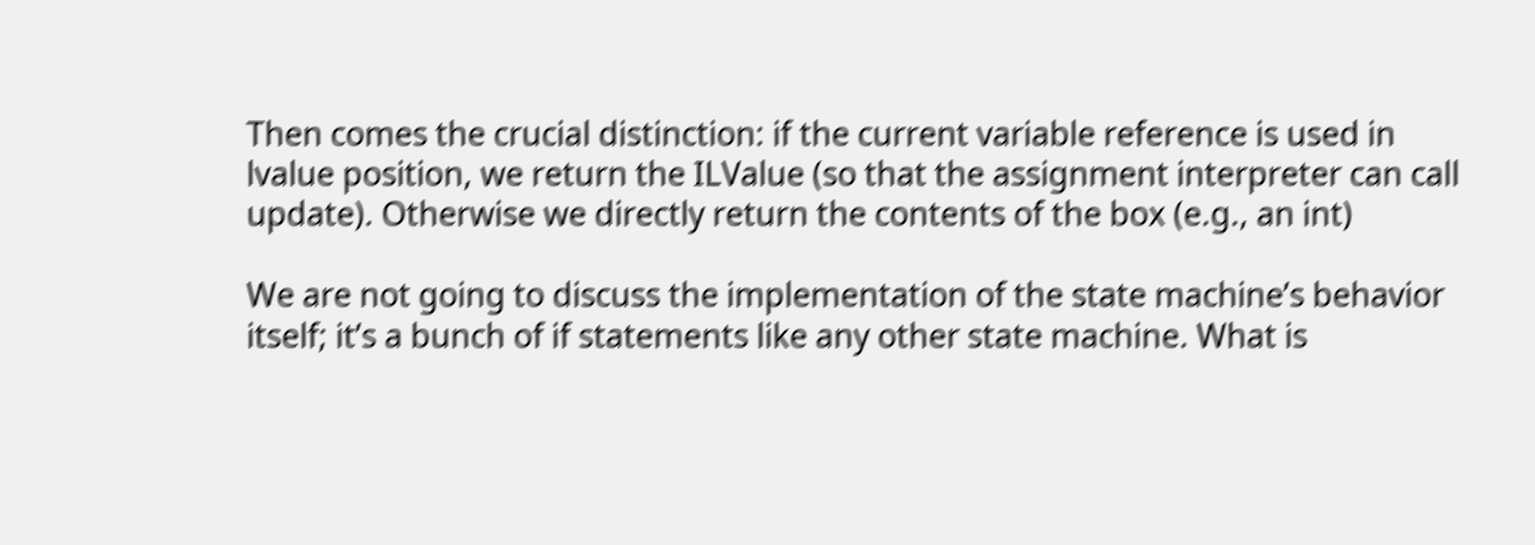Then comes the crucial distinction: if the current variable reference is used in lvalue position, we return the ILValue (so that the assignment interpreter can call update). Otherwise we directly return the contents of the box (e.g., an int)

We are not going to discuss the implementation of the state machine’s behavior itself; it’s a bunch of if statements like any other state machine. What is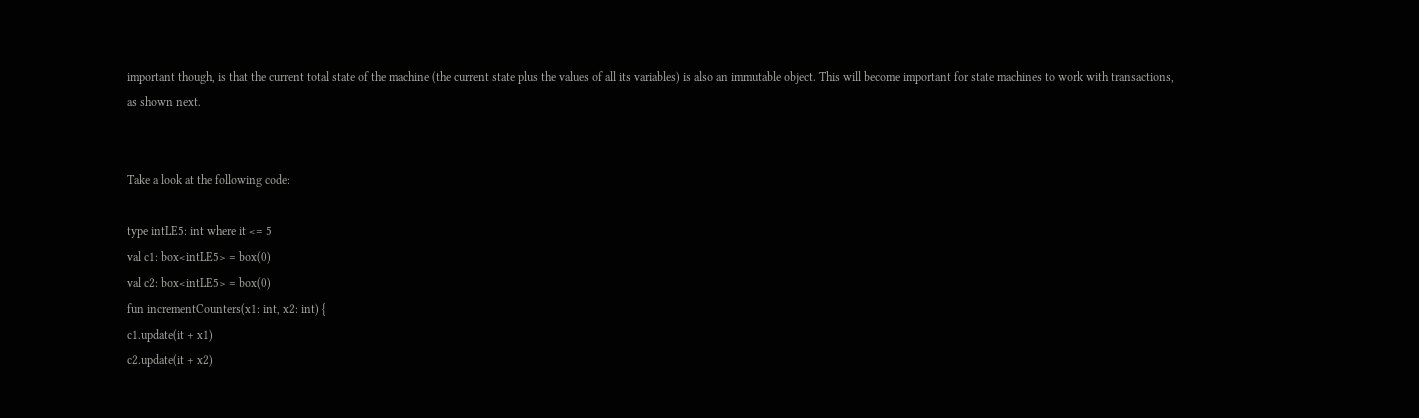important though, is that the current total state of the machine (the current state plus the values of all its variables) is also an immutable object. This will become important for state machines to work with transactions, as shown next.


Take a look at the following code:

type intLE5: int where it <= 5
val c1: box<intLE5> = box(0)
val c2: box<intLE5> = box(0)
fun incrementCounters(x1: int, x2: int) {
c1.update(it + x1)
c2.update(it + x2)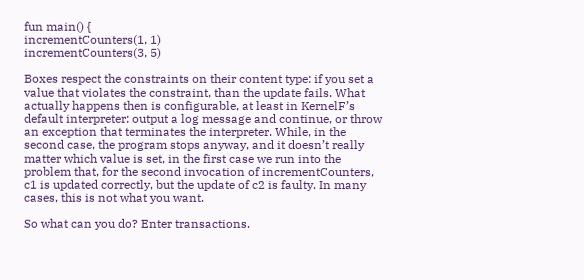fun main() {
incrementCounters(1, 1)
incrementCounters(3, 5)

Boxes respect the constraints on their content type: if you set a value that violates the constraint, than the update fails. What actually happens then is configurable, at least in KernelF’s default interpreter: output a log message and continue, or throw an exception that terminates the interpreter. While, in the second case, the program stops anyway, and it doesn’t really matter which value is set, in the first case we run into the problem that, for the second invocation of incrementCounters, c1 is updated correctly, but the update of c2 is faulty. In many cases, this is not what you want.

So what can you do? Enter transactions.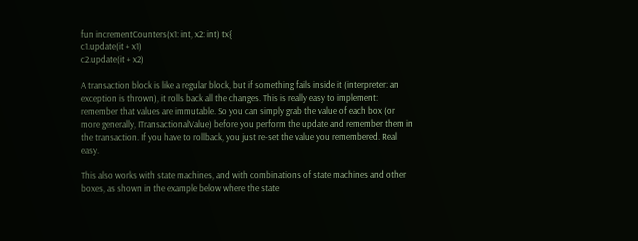fun incrementCounters(x1: int, x2: int) tx{
c1.update(it + x1)
c2.update(it + x2)

A transaction block is like a regular block, but if something fails inside it (interpreter: an exception is thrown), it rolls back all the changes. This is really easy to implement: remember that values are immutable. So you can simply grab the value of each box (or more generally, ITransactionalValue) before you perform the update and remember them in the transaction. If you have to rollback, you just re-set the value you remembered. Real easy.

This also works with state machines, and with combinations of state machines and other boxes, as shown in the example below where the state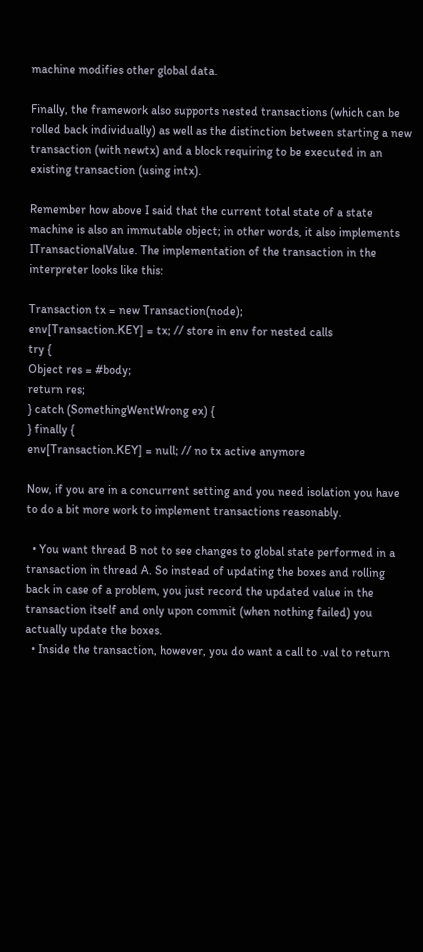machine modifies other global data.

Finally, the framework also supports nested transactions (which can be rolled back individually) as well as the distinction between starting a new transaction (with newtx) and a block requiring to be executed in an existing transaction (using intx).

Remember how above I said that the current total state of a state machine is also an immutable object; in other words, it also implements ITransactionalValue. The implementation of the transaction in the interpreter looks like this:

Transaction tx = new Transaction(node);
env[Transaction.KEY] = tx; // store in env for nested calls
try {
Object res = #body;
return res;
} catch (SomethingWentWrong ex) {
} finally {
env[Transaction.KEY] = null; // no tx active anymore

Now, if you are in a concurrent setting and you need isolation you have to do a bit more work to implement transactions reasonably.

  • You want thread B not to see changes to global state performed in a transaction in thread A. So instead of updating the boxes and rolling back in case of a problem, you just record the updated value in the transaction itself and only upon commit (when nothing failed) you actually update the boxes.
  • Inside the transaction, however, you do want a call to .val to return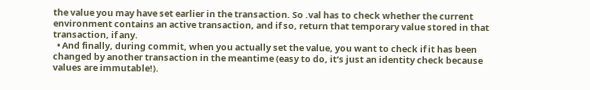the value you may have set earlier in the transaction. So .val has to check whether the current environment contains an active transaction, and if so, return that temporary value stored in that transaction, if any.
  • And finally, during commit, when you actually set the value, you want to check if it has been changed by another transaction in the meantime (easy to do, it’s just an identity check because values are immutable!).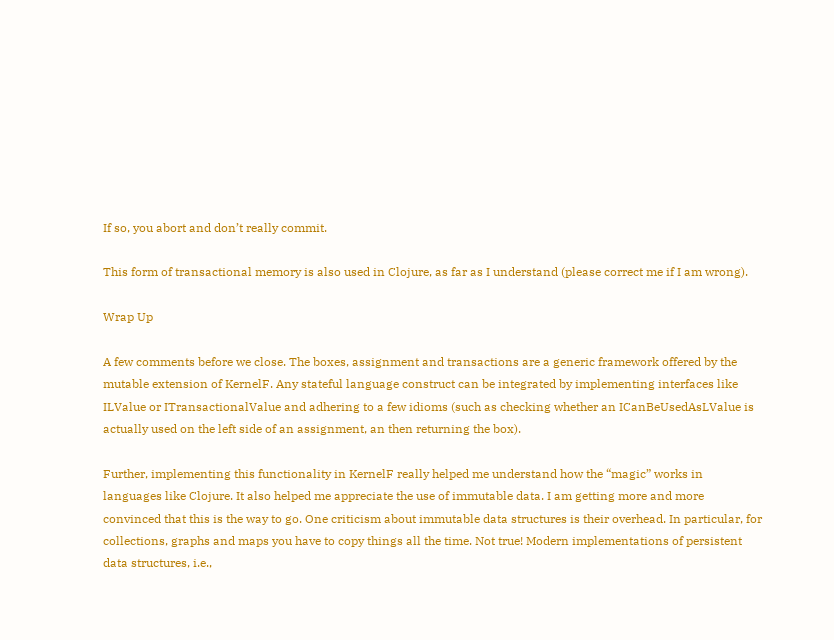If so, you abort and don’t really commit.

This form of transactional memory is also used in Clojure, as far as I understand (please correct me if I am wrong).

Wrap Up

A few comments before we close. The boxes, assignment and transactions are a generic framework offered by the mutable extension of KernelF. Any stateful language construct can be integrated by implementing interfaces like ILValue or ITransactionalValue and adhering to a few idioms (such as checking whether an ICanBeUsedAsLValue is actually used on the left side of an assignment, an then returning the box).

Further, implementing this functionality in KernelF really helped me understand how the “magic” works in languages like Clojure. It also helped me appreciate the use of immutable data. I am getting more and more convinced that this is the way to go. One criticism about immutable data structures is their overhead. In particular, for collections, graphs and maps you have to copy things all the time. Not true! Modern implementations of persistent data structures, i.e.,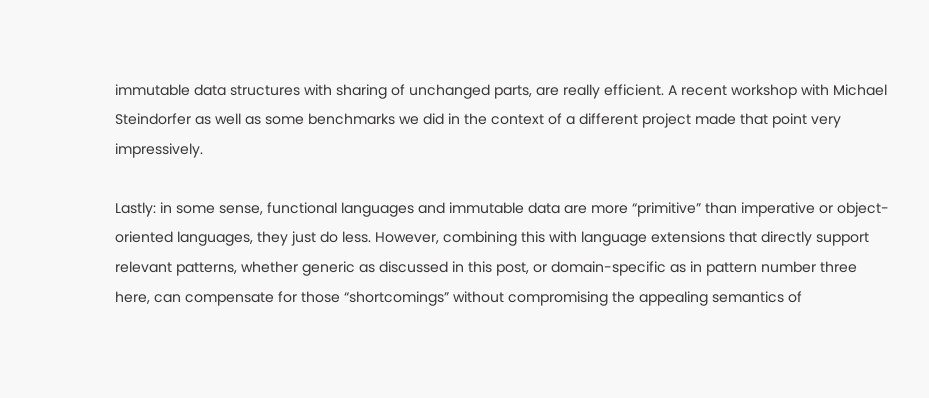immutable data structures with sharing of unchanged parts, are really efficient. A recent workshop with Michael Steindorfer as well as some benchmarks we did in the context of a different project made that point very impressively.

Lastly: in some sense, functional languages and immutable data are more “primitive” than imperative or object-oriented languages, they just do less. However, combining this with language extensions that directly support relevant patterns, whether generic as discussed in this post, or domain-specific as in pattern number three here, can compensate for those “shortcomings” without compromising the appealing semantics of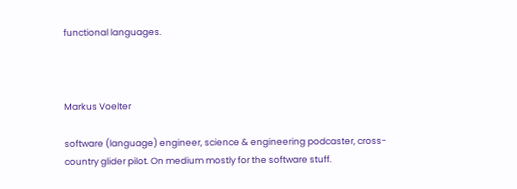functional languages.



Markus Voelter

software (language) engineer, science & engineering podcaster, cross-country glider pilot. On medium mostly for the software stuff.